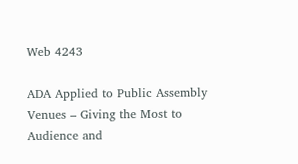Web 4243

ADA Applied to Public Assembly Venues – Giving the Most to Audience and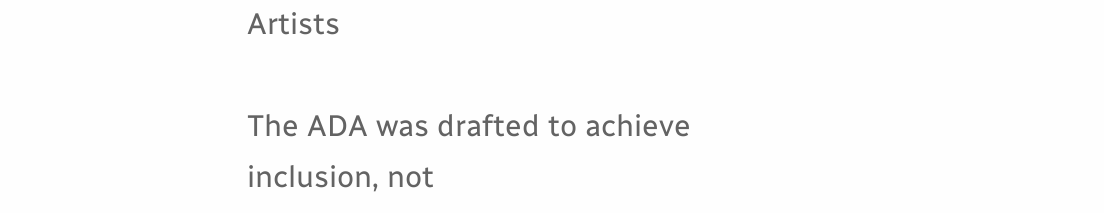Artists

The ADA was drafted to achieve inclusion, not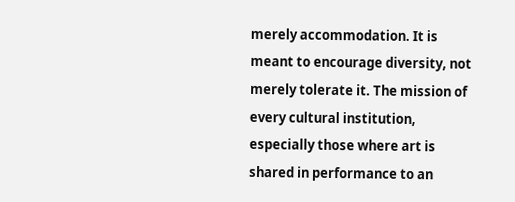merely accommodation. It is meant to encourage diversity, not merely tolerate it. The mission of every cultural institution, especially those where art is shared in performance to an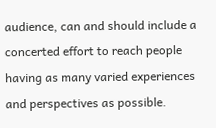audience, can and should include a concerted effort to reach people having as many varied experiences and perspectives as possible.